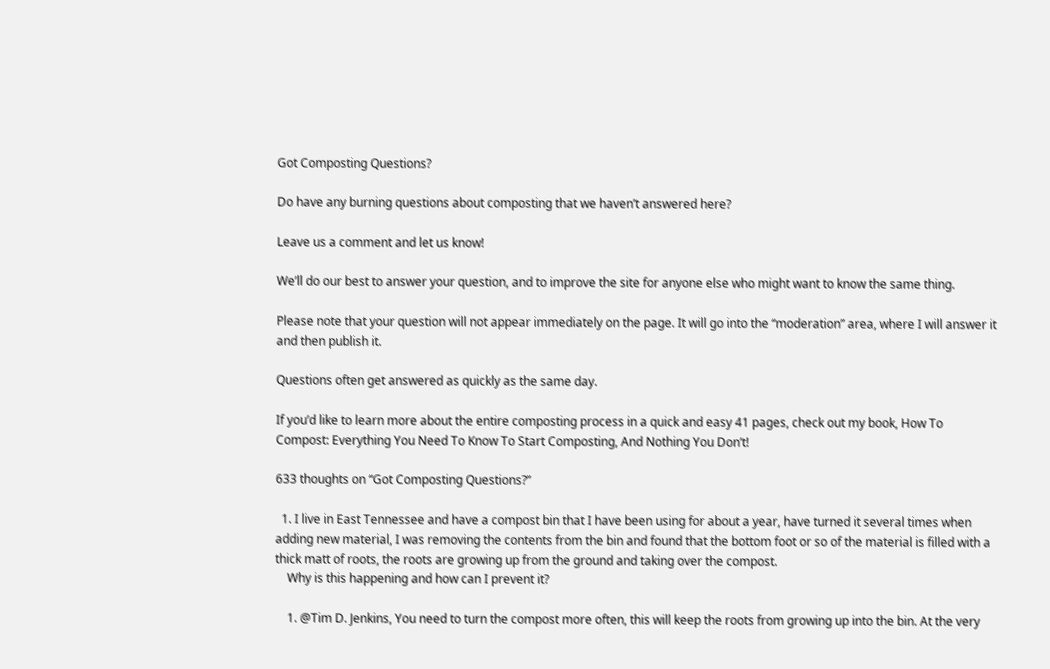Got Composting Questions?

Do have any burning questions about composting that we haven’t answered here?

Leave us a comment and let us know!

We’ll do our best to answer your question, and to improve the site for anyone else who might want to know the same thing.

Please note that your question will not appear immediately on the page. It will go into the “moderation” area, where I will answer it and then publish it.

Questions often get answered as quickly as the same day.

If you’d like to learn more about the entire composting process in a quick and easy 41 pages, check out my book, How To Compost: Everything You Need To Know To Start Composting, And Nothing You Don’t!

633 thoughts on “Got Composting Questions?”

  1. I live in East Tennessee and have a compost bin that I have been using for about a year, have turned it several times when adding new material, I was removing the contents from the bin and found that the bottom foot or so of the material is filled with a thick matt of roots, the roots are growing up from the ground and taking over the compost.
    Why is this happening and how can I prevent it?

    1. @Tim D. Jenkins, You need to turn the compost more often, this will keep the roots from growing up into the bin. At the very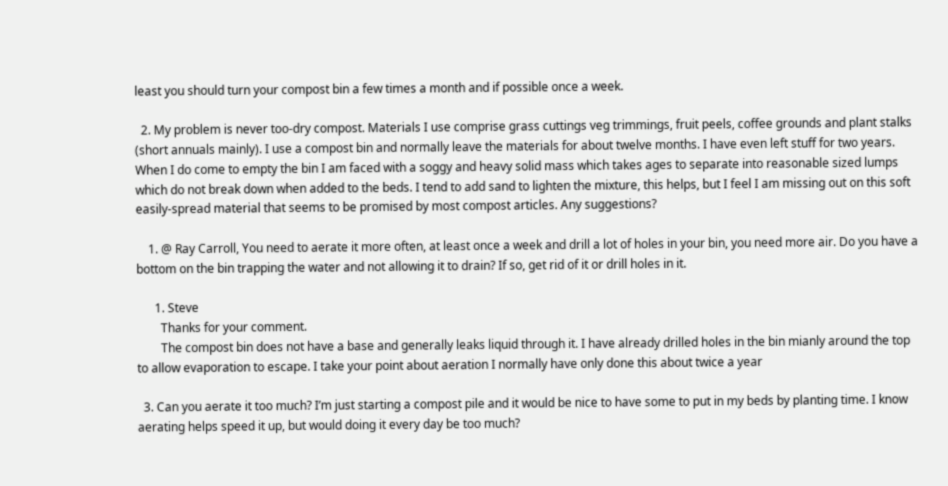least you should turn your compost bin a few times a month and if possible once a week.

  2. My problem is never too-dry compost. Materials I use comprise grass cuttings veg trimmings, fruit peels, coffee grounds and plant stalks (short annuals mainly). I use a compost bin and normally leave the materials for about twelve months. I have even left stuff for two years. When I do come to empty the bin I am faced with a soggy and heavy solid mass which takes ages to separate into reasonable sized lumps which do not break down when added to the beds. I tend to add sand to lighten the mixture, this helps, but I feel I am missing out on this soft easily-spread material that seems to be promised by most compost articles. Any suggestions?

    1. @ Ray Carroll, You need to aerate it more often, at least once a week and drill a lot of holes in your bin, you need more air. Do you have a bottom on the bin trapping the water and not allowing it to drain? If so, get rid of it or drill holes in it.

      1. Steve
        Thanks for your comment.
        The compost bin does not have a base and generally leaks liquid through it. I have already drilled holes in the bin mianly around the top to allow evaporation to escape. I take your point about aeration I normally have only done this about twice a year

  3. Can you aerate it too much? I’m just starting a compost pile and it would be nice to have some to put in my beds by planting time. I know aerating helps speed it up, but would doing it every day be too much?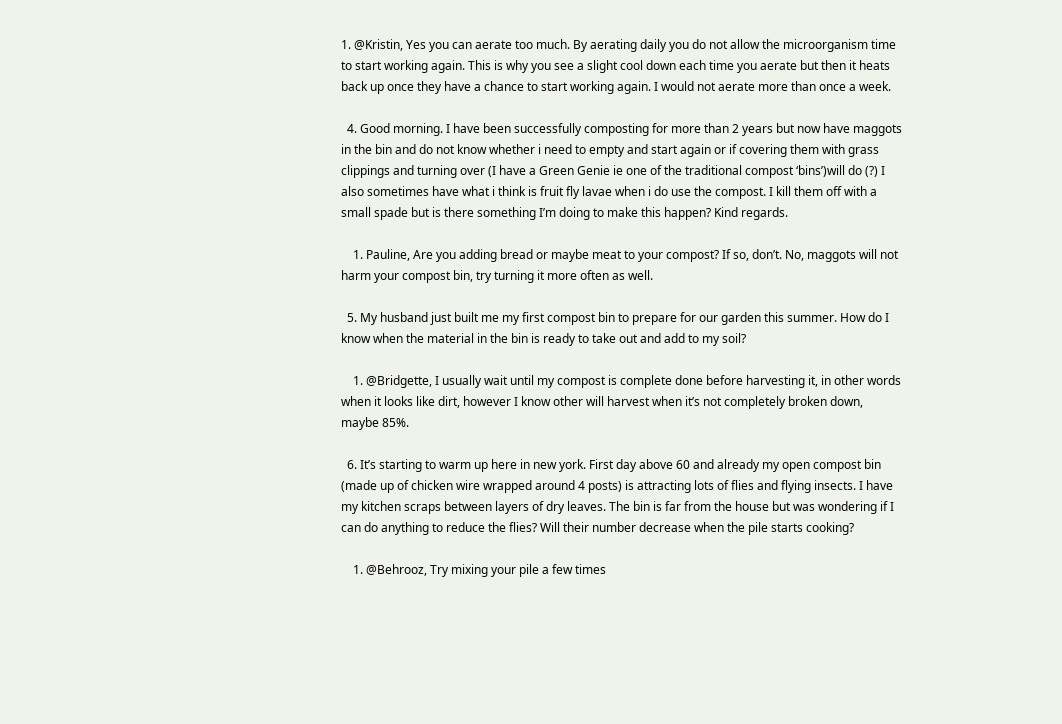1. @Kristin, Yes you can aerate too much. By aerating daily you do not allow the microorganism time to start working again. This is why you see a slight cool down each time you aerate but then it heats back up once they have a chance to start working again. I would not aerate more than once a week.

  4. Good morning. I have been successfully composting for more than 2 years but now have maggots in the bin and do not know whether i need to empty and start again or if covering them with grass clippings and turning over (I have a Green Genie ie one of the traditional compost ‘bins’)will do (?) I also sometimes have what i think is fruit fly lavae when i do use the compost. I kill them off with a small spade but is there something I’m doing to make this happen? Kind regards.

    1. Pauline, Are you adding bread or maybe meat to your compost? If so, don’t. No, maggots will not harm your compost bin, try turning it more often as well.

  5. My husband just built me my first compost bin to prepare for our garden this summer. How do I know when the material in the bin is ready to take out and add to my soil?

    1. @Bridgette, I usually wait until my compost is complete done before harvesting it, in other words when it looks like dirt, however I know other will harvest when it’s not completely broken down, maybe 85%.

  6. It’s starting to warm up here in new york. First day above 60 and already my open compost bin (made up of chicken wire wrapped around 4 posts) is attracting lots of flies and flying insects. I have my kitchen scraps between layers of dry leaves. The bin is far from the house but was wondering if I can do anything to reduce the flies? Will their number decrease when the pile starts cooking?

    1. @Behrooz, Try mixing your pile a few times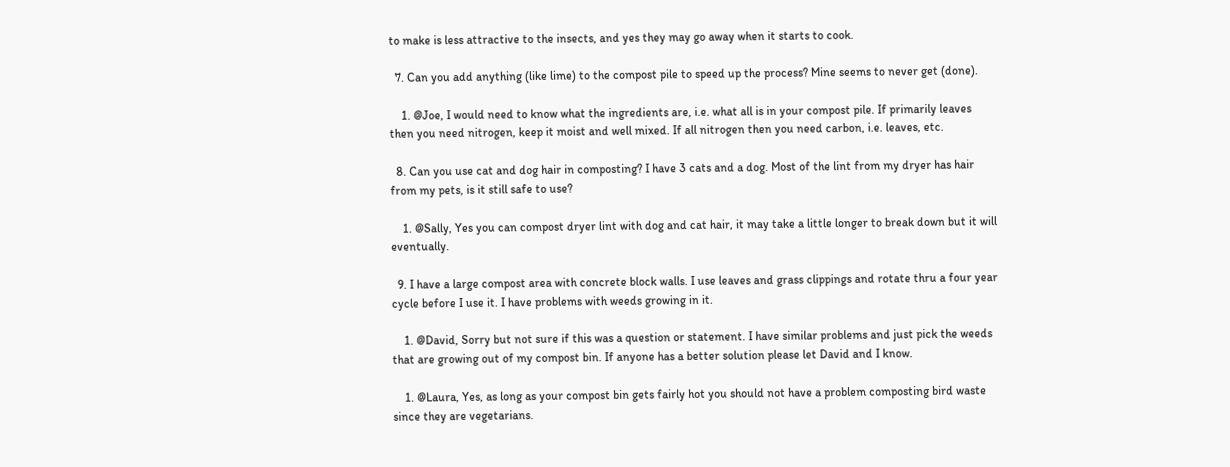to make is less attractive to the insects, and yes they may go away when it starts to cook.

  7. Can you add anything (like lime) to the compost pile to speed up the process? Mine seems to never get (done).

    1. @Joe, I would need to know what the ingredients are, i.e. what all is in your compost pile. If primarily leaves then you need nitrogen, keep it moist and well mixed. If all nitrogen then you need carbon, i.e. leaves, etc.

  8. Can you use cat and dog hair in composting? I have 3 cats and a dog. Most of the lint from my dryer has hair from my pets, is it still safe to use?

    1. @Sally, Yes you can compost dryer lint with dog and cat hair, it may take a little longer to break down but it will eventually.

  9. I have a large compost area with concrete block walls. I use leaves and grass clippings and rotate thru a four year cycle before I use it. I have problems with weeds growing in it.

    1. @David, Sorry but not sure if this was a question or statement. I have similar problems and just pick the weeds that are growing out of my compost bin. If anyone has a better solution please let David and I know.

    1. @Laura, Yes, as long as your compost bin gets fairly hot you should not have a problem composting bird waste since they are vegetarians.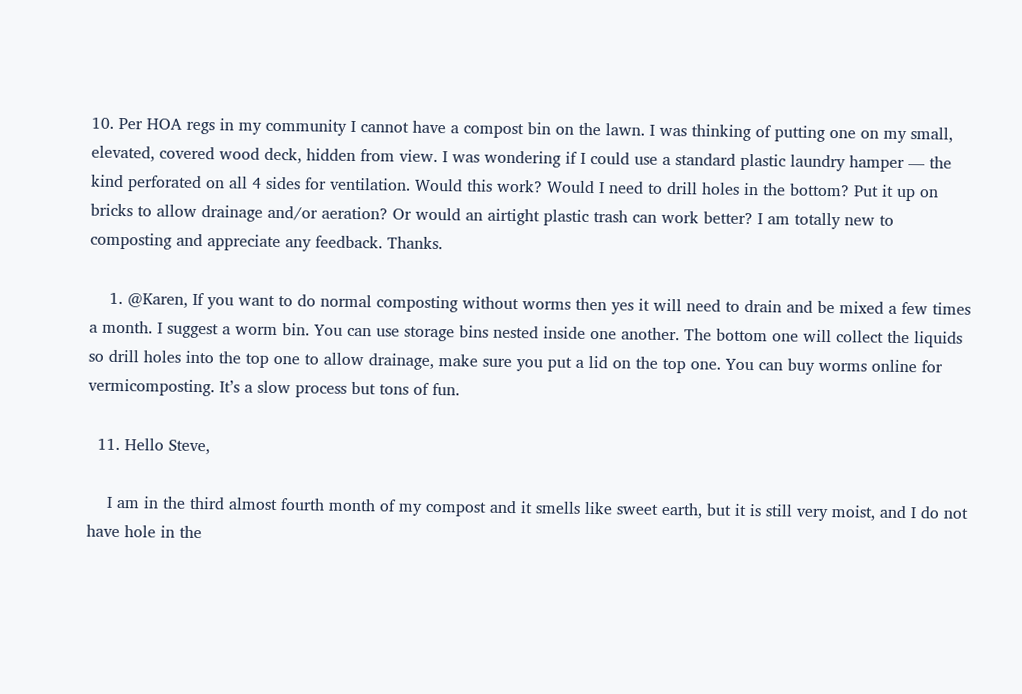10. Per HOA regs in my community I cannot have a compost bin on the lawn. I was thinking of putting one on my small, elevated, covered wood deck, hidden from view. I was wondering if I could use a standard plastic laundry hamper — the kind perforated on all 4 sides for ventilation. Would this work? Would I need to drill holes in the bottom? Put it up on bricks to allow drainage and/or aeration? Or would an airtight plastic trash can work better? I am totally new to composting and appreciate any feedback. Thanks.

    1. @Karen, If you want to do normal composting without worms then yes it will need to drain and be mixed a few times a month. I suggest a worm bin. You can use storage bins nested inside one another. The bottom one will collect the liquids so drill holes into the top one to allow drainage, make sure you put a lid on the top one. You can buy worms online for vermicomposting. It’s a slow process but tons of fun.

  11. Hello Steve,

    I am in the third almost fourth month of my compost and it smells like sweet earth, but it is still very moist, and I do not have hole in the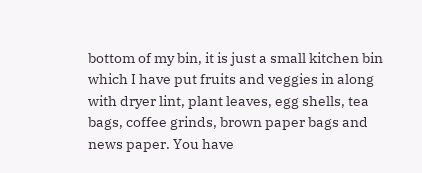bottom of my bin, it is just a small kitchen bin which I have put fruits and veggies in along with dryer lint, plant leaves, egg shells, tea bags, coffee grinds, brown paper bags and news paper. You have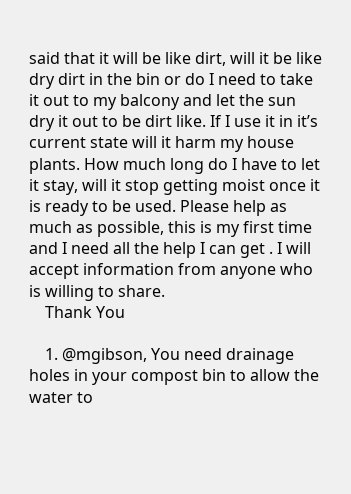said that it will be like dirt, will it be like dry dirt in the bin or do I need to take it out to my balcony and let the sun dry it out to be dirt like. If I use it in it’s current state will it harm my house plants. How much long do I have to let it stay, will it stop getting moist once it is ready to be used. Please help as much as possible, this is my first time and I need all the help I can get . I will accept information from anyone who is willing to share.
    Thank You

    1. @mgibson, You need drainage holes in your compost bin to allow the water to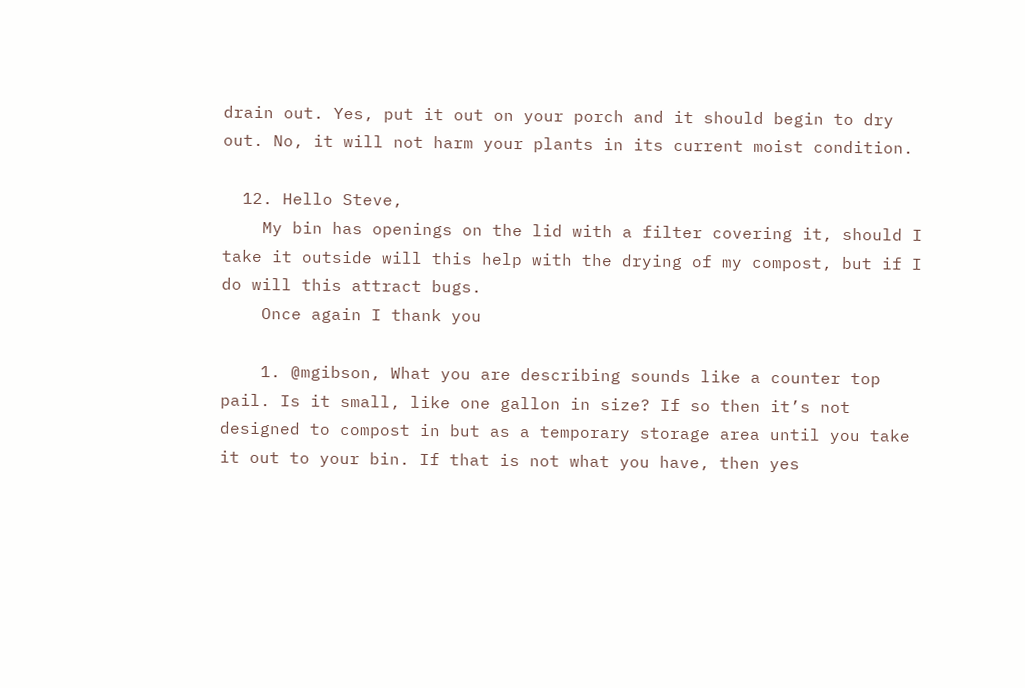drain out. Yes, put it out on your porch and it should begin to dry out. No, it will not harm your plants in its current moist condition.

  12. Hello Steve,
    My bin has openings on the lid with a filter covering it, should I take it outside will this help with the drying of my compost, but if I do will this attract bugs.
    Once again I thank you

    1. @mgibson, What you are describing sounds like a counter top pail. Is it small, like one gallon in size? If so then it’s not designed to compost in but as a temporary storage area until you take it out to your bin. If that is not what you have, then yes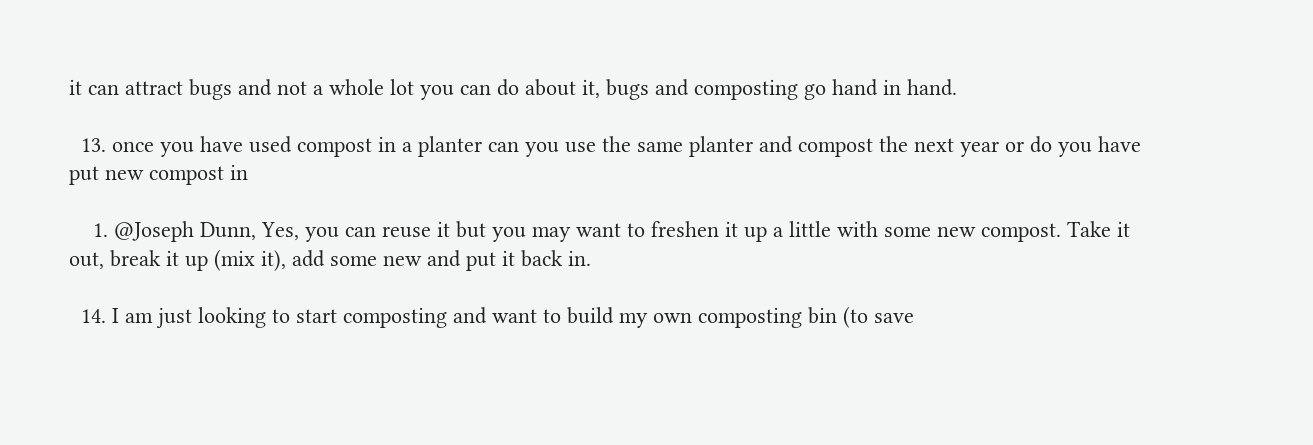it can attract bugs and not a whole lot you can do about it, bugs and composting go hand in hand.

  13. once you have used compost in a planter can you use the same planter and compost the next year or do you have put new compost in

    1. @Joseph Dunn, Yes, you can reuse it but you may want to freshen it up a little with some new compost. Take it out, break it up (mix it), add some new and put it back in.

  14. I am just looking to start composting and want to build my own composting bin (to save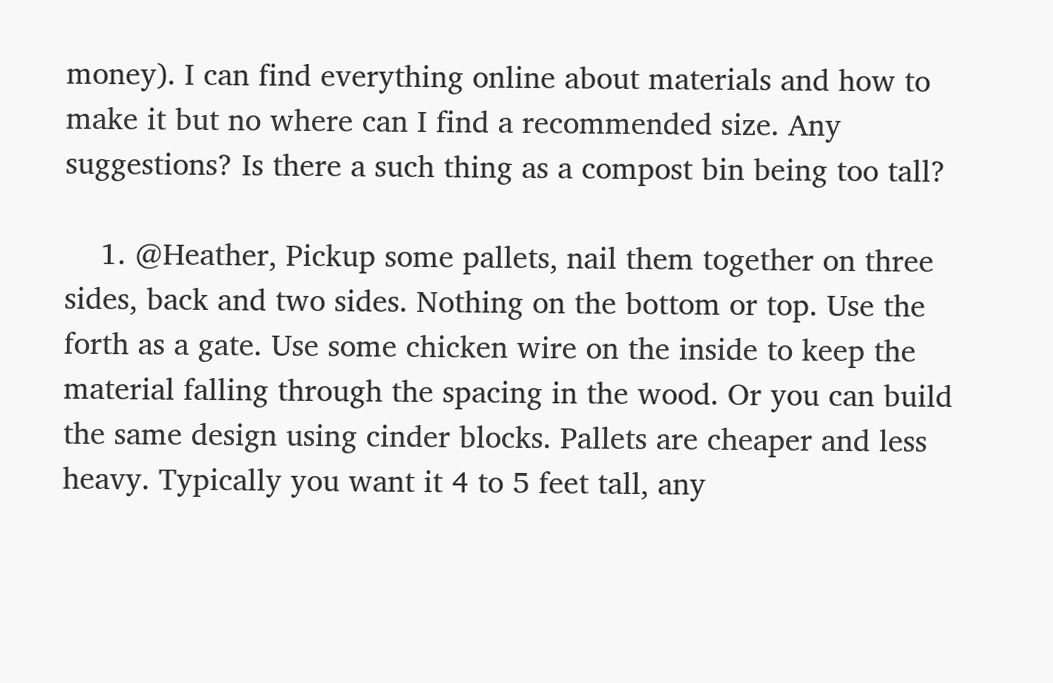money). I can find everything online about materials and how to make it but no where can I find a recommended size. Any suggestions? Is there a such thing as a compost bin being too tall?

    1. @Heather, Pickup some pallets, nail them together on three sides, back and two sides. Nothing on the bottom or top. Use the forth as a gate. Use some chicken wire on the inside to keep the material falling through the spacing in the wood. Or you can build the same design using cinder blocks. Pallets are cheaper and less heavy. Typically you want it 4 to 5 feet tall, any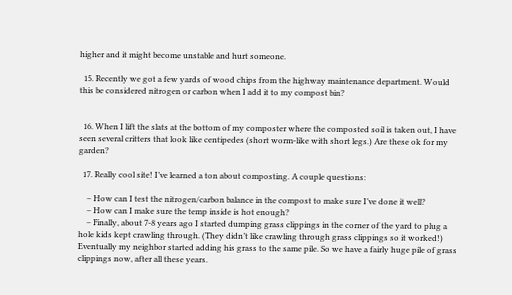higher and it might become unstable and hurt someone.

  15. Recently we got a few yards of wood chips from the highway maintenance department. Would this be considered nitrogen or carbon when I add it to my compost bin?


  16. When I lift the slats at the bottom of my composter where the composted soil is taken out, I have seen several critters that look like centipedes (short worm-like with short legs.) Are these ok for my garden?

  17. Really cool site! I’ve learned a ton about composting. A couple questions:

    – How can I test the nitrogen/carbon balance in the compost to make sure I’ve done it well?
    – How can I make sure the temp inside is hot enough?
    – Finally, about 7-8 years ago I started dumping grass clippings in the corner of the yard to plug a hole kids kept crawling through. (They didn’t like crawling through grass clippings so it worked!) Eventually my neighbor started adding his grass to the same pile. So we have a fairly huge pile of grass clippings now, after all these years.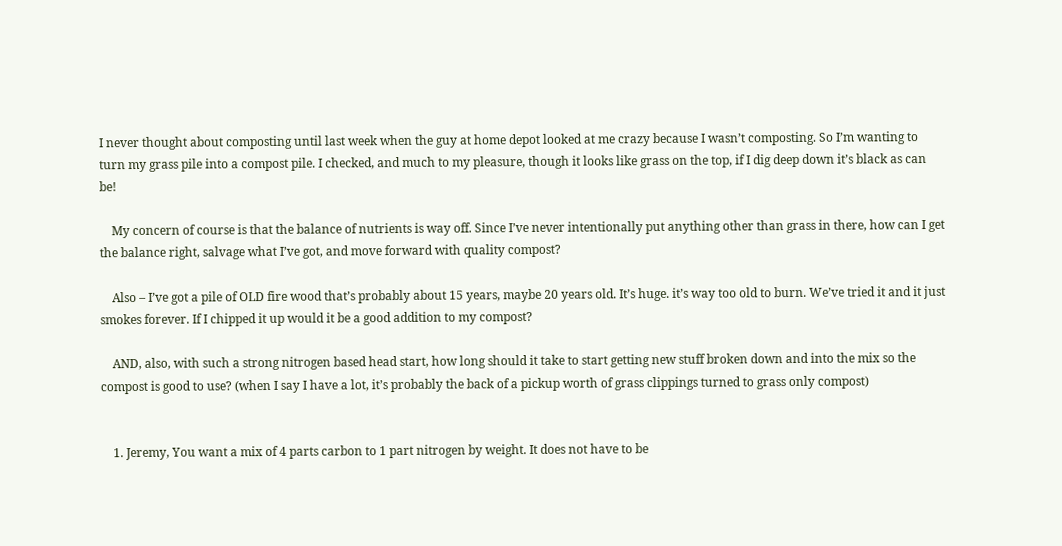I never thought about composting until last week when the guy at home depot looked at me crazy because I wasn’t composting. So I’m wanting to turn my grass pile into a compost pile. I checked, and much to my pleasure, though it looks like grass on the top, if I dig deep down it’s black as can be!

    My concern of course is that the balance of nutrients is way off. Since I’ve never intentionally put anything other than grass in there, how can I get the balance right, salvage what I’ve got, and move forward with quality compost?

    Also – I’ve got a pile of OLD fire wood that’s probably about 15 years, maybe 20 years old. It’s huge. it’s way too old to burn. We’ve tried it and it just smokes forever. If I chipped it up would it be a good addition to my compost?

    AND, also, with such a strong nitrogen based head start, how long should it take to start getting new stuff broken down and into the mix so the compost is good to use? (when I say I have a lot, it’s probably the back of a pickup worth of grass clippings turned to grass only compost)


    1. Jeremy, You want a mix of 4 parts carbon to 1 part nitrogen by weight. It does not have to be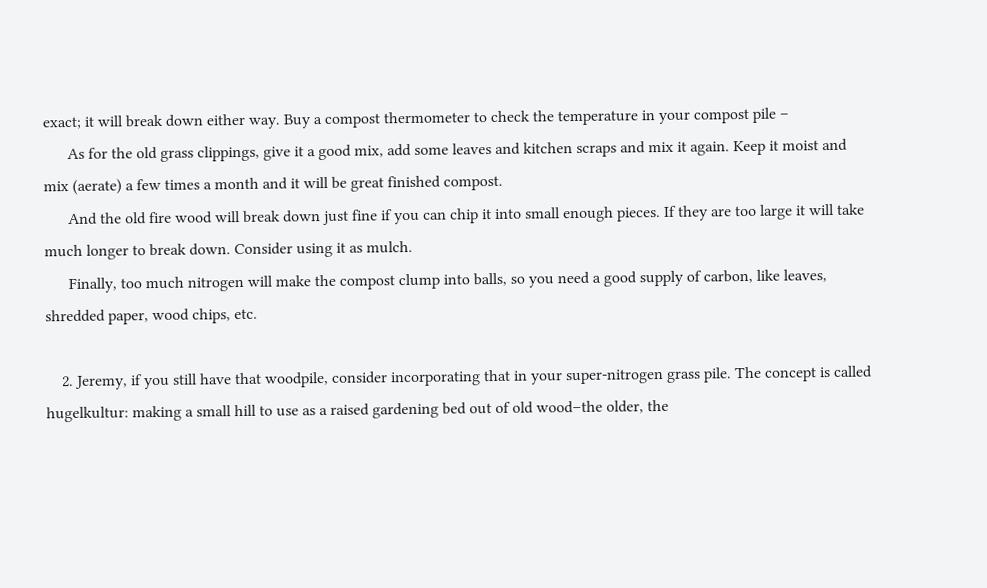exact; it will break down either way. Buy a compost thermometer to check the temperature in your compost pile –
      As for the old grass clippings, give it a good mix, add some leaves and kitchen scraps and mix it again. Keep it moist and mix (aerate) a few times a month and it will be great finished compost.
      And the old fire wood will break down just fine if you can chip it into small enough pieces. If they are too large it will take much longer to break down. Consider using it as mulch.
      Finally, too much nitrogen will make the compost clump into balls, so you need a good supply of carbon, like leaves, shredded paper, wood chips, etc.

    2. Jeremy, if you still have that woodpile, consider incorporating that in your super-nitrogen grass pile. The concept is called hugelkultur: making a small hill to use as a raised gardening bed out of old wood–the older, the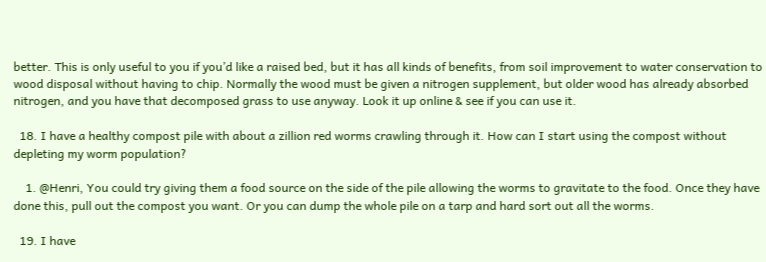better. This is only useful to you if you’d like a raised bed, but it has all kinds of benefits, from soil improvement to water conservation to wood disposal without having to chip. Normally the wood must be given a nitrogen supplement, but older wood has already absorbed nitrogen, and you have that decomposed grass to use anyway. Look it up online & see if you can use it.

  18. I have a healthy compost pile with about a zillion red worms crawling through it. How can I start using the compost without depleting my worm population?

    1. @Henri, You could try giving them a food source on the side of the pile allowing the worms to gravitate to the food. Once they have done this, pull out the compost you want. Or you can dump the whole pile on a tarp and hard sort out all the worms.

  19. I have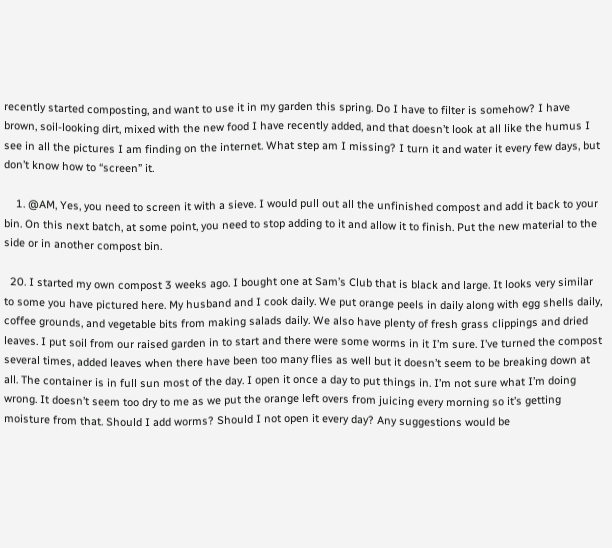recently started composting, and want to use it in my garden this spring. Do I have to filter is somehow? I have brown, soil-looking dirt, mixed with the new food I have recently added, and that doesn’t look at all like the humus I see in all the pictures I am finding on the internet. What step am I missing? I turn it and water it every few days, but don’t know how to “screen” it.

    1. @AM, Yes, you need to screen it with a sieve. I would pull out all the unfinished compost and add it back to your bin. On this next batch, at some point, you need to stop adding to it and allow it to finish. Put the new material to the side or in another compost bin.

  20. I started my own compost 3 weeks ago. I bought one at Sam’s Club that is black and large. It looks very similar to some you have pictured here. My husband and I cook daily. We put orange peels in daily along with egg shells daily, coffee grounds, and vegetable bits from making salads daily. We also have plenty of fresh grass clippings and dried leaves. I put soil from our raised garden in to start and there were some worms in it I’m sure. I’ve turned the compost several times, added leaves when there have been too many flies as well but it doesn’t seem to be breaking down at all. The container is in full sun most of the day. I open it once a day to put things in. I’m not sure what I’m doing wrong. It doesn’t seem too dry to me as we put the orange left overs from juicing every morning so it’s getting moisture from that. Should I add worms? Should I not open it every day? Any suggestions would be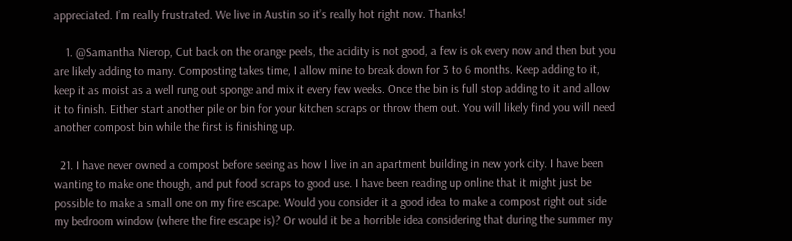appreciated. I’m really frustrated. We live in Austin so it’s really hot right now. Thanks!

    1. @Samantha Nierop, Cut back on the orange peels, the acidity is not good, a few is ok every now and then but you are likely adding to many. Composting takes time, I allow mine to break down for 3 to 6 months. Keep adding to it, keep it as moist as a well rung out sponge and mix it every few weeks. Once the bin is full stop adding to it and allow it to finish. Either start another pile or bin for your kitchen scraps or throw them out. You will likely find you will need another compost bin while the first is finishing up.

  21. I have never owned a compost before seeing as how I live in an apartment building in new york city. I have been wanting to make one though, and put food scraps to good use. I have been reading up online that it might just be possible to make a small one on my fire escape. Would you consider it a good idea to make a compost right out side my bedroom window (where the fire escape is)? Or would it be a horrible idea considering that during the summer my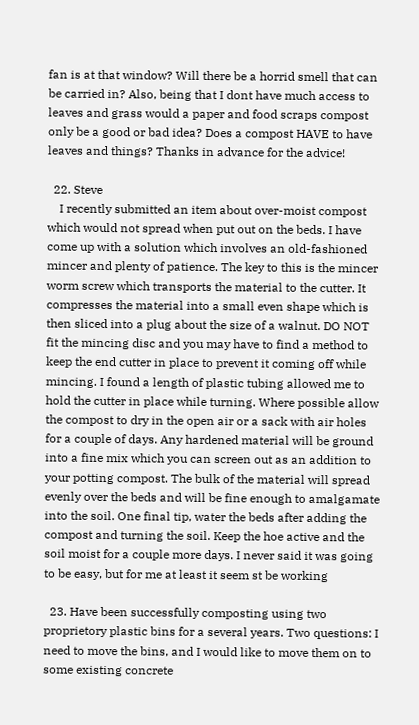fan is at that window? Will there be a horrid smell that can be carried in? Also, being that I dont have much access to leaves and grass would a paper and food scraps compost only be a good or bad idea? Does a compost HAVE to have leaves and things? Thanks in advance for the advice!

  22. Steve
    I recently submitted an item about over-moist compost which would not spread when put out on the beds. I have come up with a solution which involves an old-fashioned mincer and plenty of patience. The key to this is the mincer worm screw which transports the material to the cutter. It compresses the material into a small even shape which is then sliced into a plug about the size of a walnut. DO NOT fit the mincing disc and you may have to find a method to keep the end cutter in place to prevent it coming off while mincing. I found a length of plastic tubing allowed me to hold the cutter in place while turning. Where possible allow the compost to dry in the open air or a sack with air holes for a couple of days. Any hardened material will be ground into a fine mix which you can screen out as an addition to your potting compost. The bulk of the material will spread evenly over the beds and will be fine enough to amalgamate into the soil. One final tip, water the beds after adding the compost and turning the soil. Keep the hoe active and the soil moist for a couple more days. I never said it was going to be easy, but for me at least it seem st be working

  23. Have been successfully composting using two proprietory plastic bins for a several years. Two questions: I need to move the bins, and I would like to move them on to some existing concrete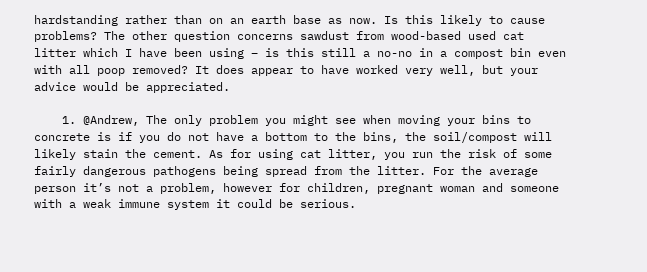hardstanding rather than on an earth base as now. Is this likely to cause problems? The other question concerns sawdust from wood-based used cat litter which I have been using – is this still a no-no in a compost bin even with all poop removed? It does appear to have worked very well, but your advice would be appreciated.

    1. @Andrew, The only problem you might see when moving your bins to concrete is if you do not have a bottom to the bins, the soil/compost will likely stain the cement. As for using cat litter, you run the risk of some fairly dangerous pathogens being spread from the litter. For the average person it’s not a problem, however for children, pregnant woman and someone with a weak immune system it could be serious.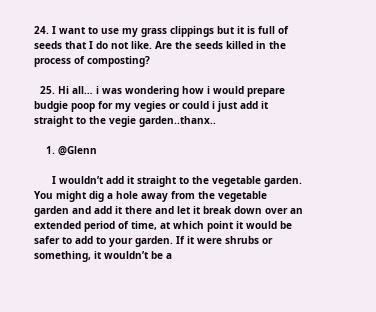24. I want to use my grass clippings but it is full of seeds that I do not like. Are the seeds killed in the process of composting?

  25. Hi all… i was wondering how i would prepare budgie poop for my vegies or could i just add it straight to the vegie garden..thanx..

    1. @Glenn

      I wouldn’t add it straight to the vegetable garden. You might dig a hole away from the vegetable garden and add it there and let it break down over an extended period of time, at which point it would be safer to add to your garden. If it were shrubs or something, it wouldn’t be a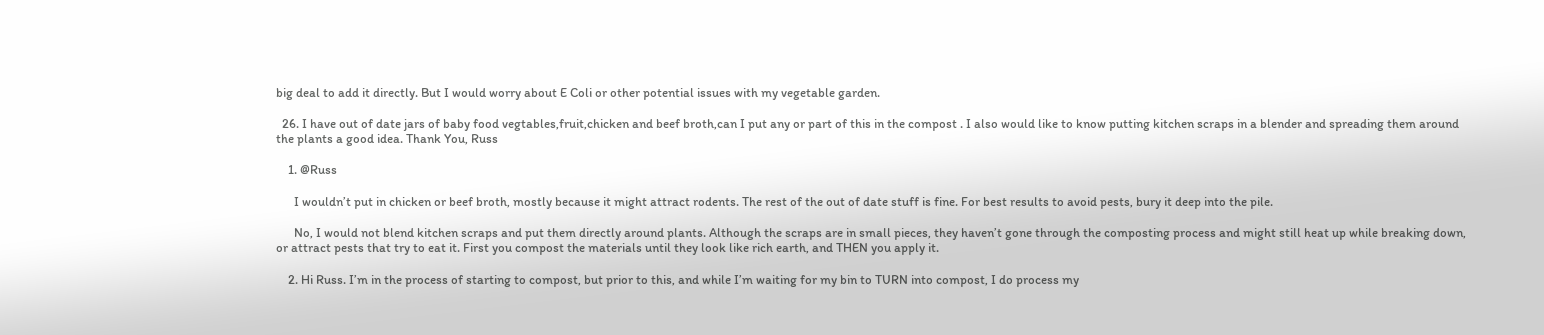big deal to add it directly. But I would worry about E Coli or other potential issues with my vegetable garden.

  26. I have out of date jars of baby food vegtables,fruit,chicken and beef broth,can I put any or part of this in the compost . I also would like to know putting kitchen scraps in a blender and spreading them around the plants a good idea. Thank You, Russ

    1. @Russ

      I wouldn’t put in chicken or beef broth, mostly because it might attract rodents. The rest of the out of date stuff is fine. For best results to avoid pests, bury it deep into the pile.

      No, I would not blend kitchen scraps and put them directly around plants. Although the scraps are in small pieces, they haven’t gone through the composting process and might still heat up while breaking down, or attract pests that try to eat it. First you compost the materials until they look like rich earth, and THEN you apply it.

    2. Hi Russ. I’m in the process of starting to compost, but prior to this, and while I’m waiting for my bin to TURN into compost, I do process my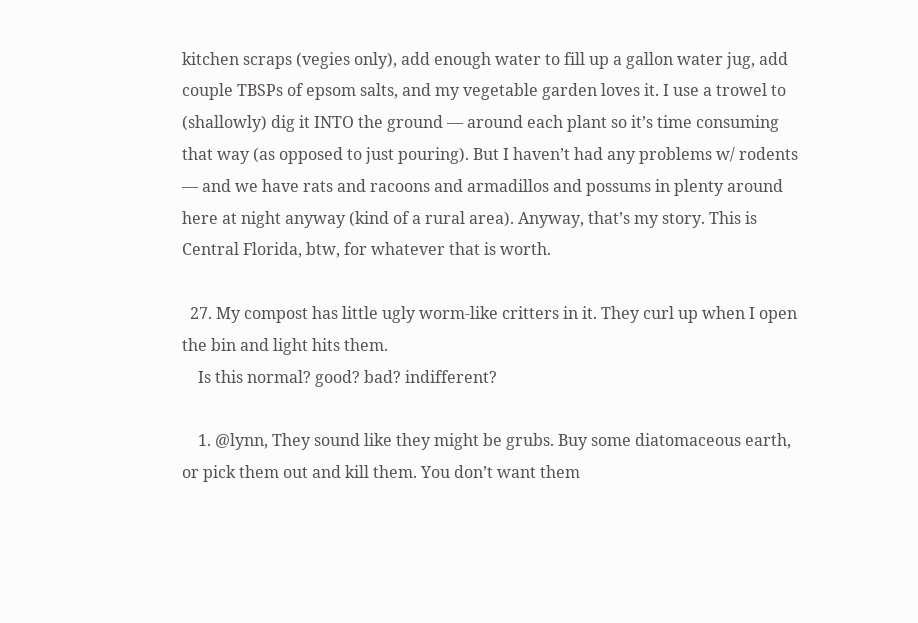kitchen scraps (vegies only), add enough water to fill up a gallon water jug, add couple TBSPs of epsom salts, and my vegetable garden loves it. I use a trowel to (shallowly) dig it INTO the ground — around each plant so it’s time consuming that way (as opposed to just pouring). But I haven’t had any problems w/ rodents — and we have rats and racoons and armadillos and possums in plenty around here at night anyway (kind of a rural area). Anyway, that’s my story. This is Central Florida, btw, for whatever that is worth.

  27. My compost has little ugly worm-like critters in it. They curl up when I open the bin and light hits them.
    Is this normal? good? bad? indifferent?

    1. @lynn, They sound like they might be grubs. Buy some diatomaceous earth, or pick them out and kill them. You don’t want them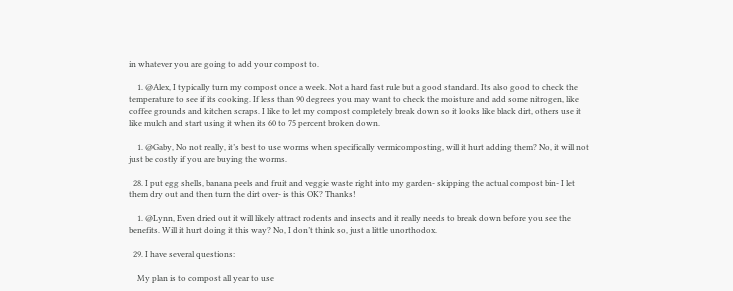in whatever you are going to add your compost to.

    1. @Alex, I typically turn my compost once a week. Not a hard fast rule but a good standard. Its also good to check the temperature to see if its cooking. If less than 90 degrees you may want to check the moisture and add some nitrogen, like coffee grounds and kitchen scraps. I like to let my compost completely break down so it looks like black dirt, others use it like mulch and start using it when its 60 to 75 percent broken down.

    1. @Gaby, No not really, it’s best to use worms when specifically vermicomposting, will it hurt adding them? No, it will not just be costly if you are buying the worms.

  28. I put egg shells, banana peels and fruit and veggie waste right into my garden- skipping the actual compost bin- I let them dry out and then turn the dirt over- is this OK? Thanks!

    1. @Lynn, Even dried out it will likely attract rodents and insects and it really needs to break down before you see the benefits. Will it hurt doing it this way? No, I don’t think so, just a little unorthodox.

  29. I have several questions:

    My plan is to compost all year to use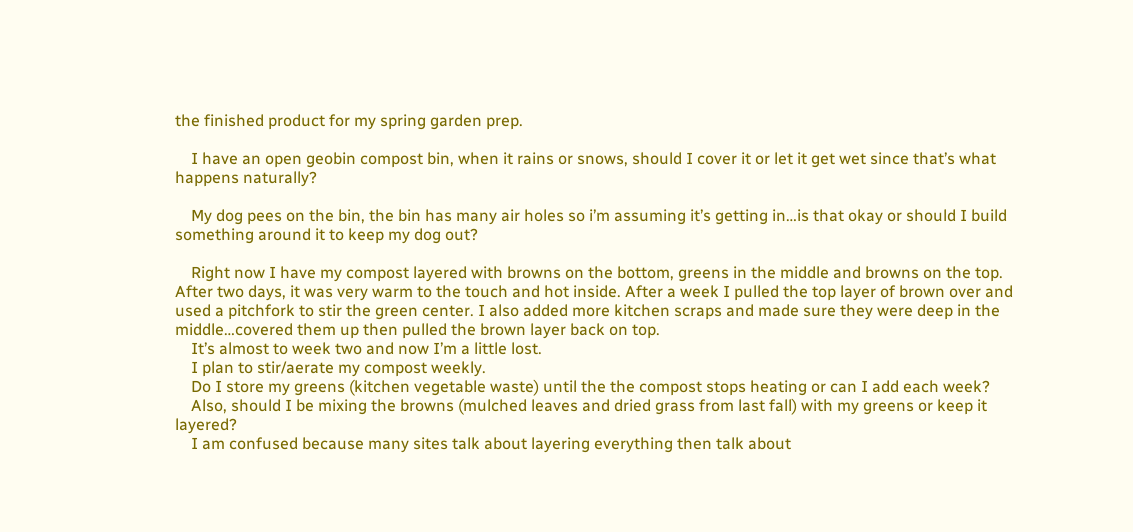the finished product for my spring garden prep.

    I have an open geobin compost bin, when it rains or snows, should I cover it or let it get wet since that’s what happens naturally?

    My dog pees on the bin, the bin has many air holes so i’m assuming it’s getting in…is that okay or should I build something around it to keep my dog out?

    Right now I have my compost layered with browns on the bottom, greens in the middle and browns on the top. After two days, it was very warm to the touch and hot inside. After a week I pulled the top layer of brown over and used a pitchfork to stir the green center. I also added more kitchen scraps and made sure they were deep in the middle…covered them up then pulled the brown layer back on top.
    It’s almost to week two and now I’m a little lost.
    I plan to stir/aerate my compost weekly.
    Do I store my greens (kitchen vegetable waste) until the the compost stops heating or can I add each week?
    Also, should I be mixing the browns (mulched leaves and dried grass from last fall) with my greens or keep it layered?
    I am confused because many sites talk about layering everything then talk about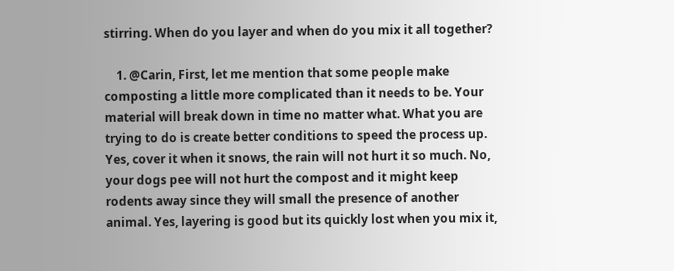stirring. When do you layer and when do you mix it all together?

    1. @Carin, First, let me mention that some people make composting a little more complicated than it needs to be. Your material will break down in time no matter what. What you are trying to do is create better conditions to speed the process up. Yes, cover it when it snows, the rain will not hurt it so much. No, your dogs pee will not hurt the compost and it might keep rodents away since they will small the presence of another animal. Yes, layering is good but its quickly lost when you mix it,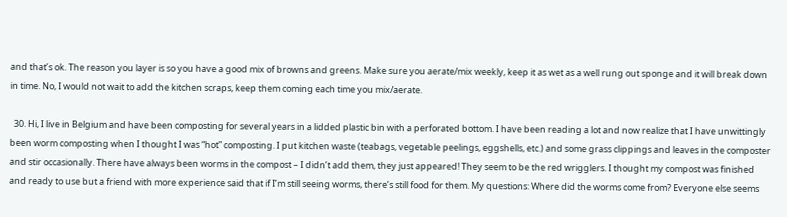and that’s ok. The reason you layer is so you have a good mix of browns and greens. Make sure you aerate/mix weekly, keep it as wet as a well rung out sponge and it will break down in time. No, I would not wait to add the kitchen scraps, keep them coming each time you mix/aerate.

  30. Hi, I live in Belgium and have been composting for several years in a lidded plastic bin with a perforated bottom. I have been reading a lot and now realize that I have unwittingly been worm composting when I thought I was “hot” composting. I put kitchen waste (teabags, vegetable peelings, eggshells, etc.) and some grass clippings and leaves in the composter and stir occasionally. There have always been worms in the compost – I didn’t add them, they just appeared! They seem to be the red wrigglers. I thought my compost was finished and ready to use but a friend with more experience said that if I’m still seeing worms, there’s still food for them. My questions: Where did the worms come from? Everyone else seems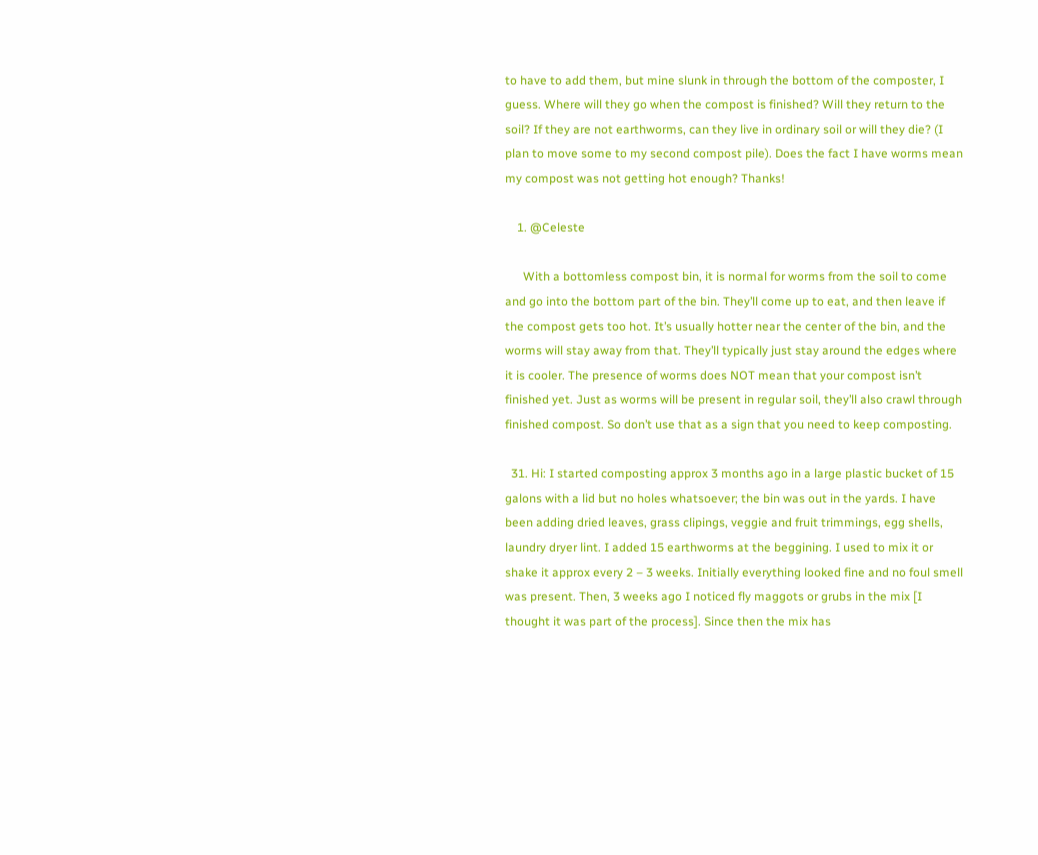to have to add them, but mine slunk in through the bottom of the composter, I guess. Where will they go when the compost is finished? Will they return to the soil? If they are not earthworms, can they live in ordinary soil or will they die? (I plan to move some to my second compost pile). Does the fact I have worms mean my compost was not getting hot enough? Thanks!

    1. @Celeste

      With a bottomless compost bin, it is normal for worms from the soil to come and go into the bottom part of the bin. They’ll come up to eat, and then leave if the compost gets too hot. It’s usually hotter near the center of the bin, and the worms will stay away from that. They’ll typically just stay around the edges where it is cooler. The presence of worms does NOT mean that your compost isn’t finished yet. Just as worms will be present in regular soil, they’ll also crawl through finished compost. So don’t use that as a sign that you need to keep composting.

  31. Hi: I started composting approx 3 months ago in a large plastic bucket of 15 galons with a lid but no holes whatsoever; the bin was out in the yards. I have been adding dried leaves, grass clipings, veggie and fruit trimmings, egg shells, laundry dryer lint. I added 15 earthworms at the beggining. I used to mix it or shake it approx every 2 – 3 weeks. Initially everything looked fine and no foul smell was present. Then, 3 weeks ago I noticed fly maggots or grubs in the mix [I thought it was part of the process]. Since then the mix has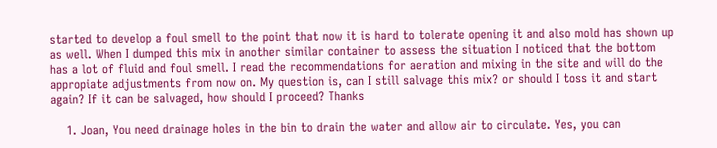started to develop a foul smell to the point that now it is hard to tolerate opening it and also mold has shown up as well. When I dumped this mix in another similar container to assess the situation I noticed that the bottom has a lot of fluid and foul smell. I read the recommendations for aeration and mixing in the site and will do the appropiate adjustments from now on. My question is, can I still salvage this mix? or should I toss it and start again? If it can be salvaged, how should I proceed? Thanks

    1. Joan, You need drainage holes in the bin to drain the water and allow air to circulate. Yes, you can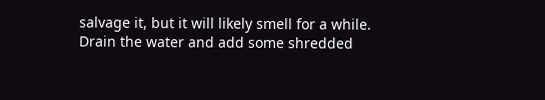salvage it, but it will likely smell for a while. Drain the water and add some shredded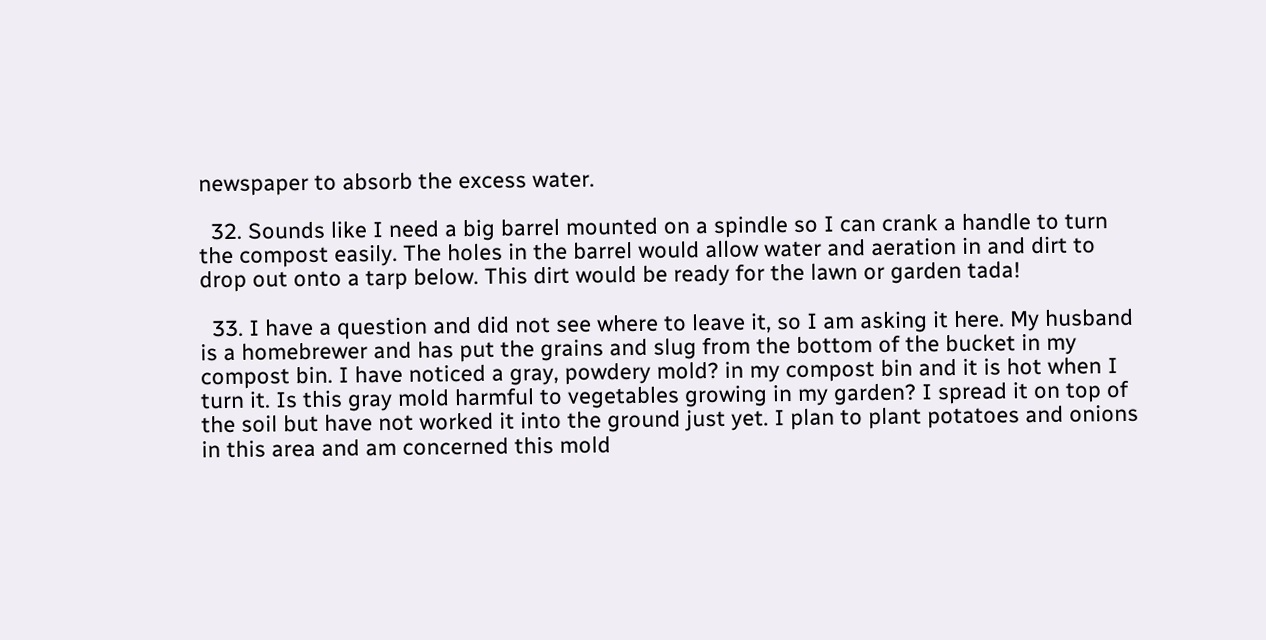newspaper to absorb the excess water.

  32. Sounds like I need a big barrel mounted on a spindle so I can crank a handle to turn the compost easily. The holes in the barrel would allow water and aeration in and dirt to drop out onto a tarp below. This dirt would be ready for the lawn or garden tada!

  33. I have a question and did not see where to leave it, so I am asking it here. My husband is a homebrewer and has put the grains and slug from the bottom of the bucket in my compost bin. I have noticed a gray, powdery mold? in my compost bin and it is hot when I turn it. Is this gray mold harmful to vegetables growing in my garden? I spread it on top of the soil but have not worked it into the ground just yet. I plan to plant potatoes and onions in this area and am concerned this mold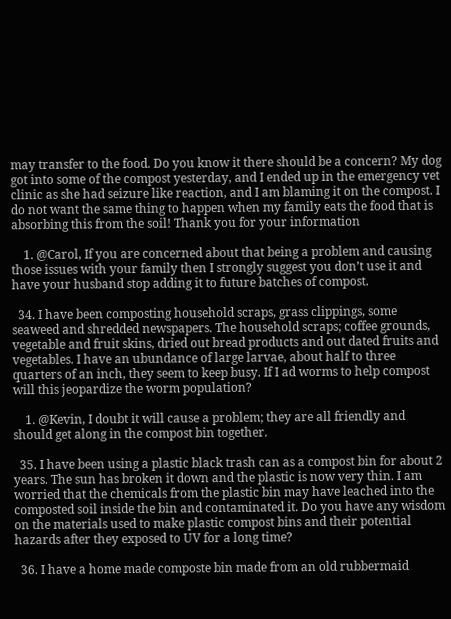may transfer to the food. Do you know it there should be a concern? My dog got into some of the compost yesterday, and I ended up in the emergency vet clinic as she had seizure like reaction, and I am blaming it on the compost. I do not want the same thing to happen when my family eats the food that is absorbing this from the soil! Thank you for your information

    1. @Carol, If you are concerned about that being a problem and causing those issues with your family then I strongly suggest you don’t use it and have your husband stop adding it to future batches of compost.

  34. I have been composting household scraps, grass clippings, some seaweed and shredded newspapers. The household scraps; coffee grounds, vegetable and fruit skins, dried out bread products and out dated fruits and vegetables. I have an ubundance of large larvae, about half to three quarters of an inch, they seem to keep busy. If I ad worms to help compost will this jeopardize the worm population?

    1. @Kevin, I doubt it will cause a problem; they are all friendly and should get along in the compost bin together.

  35. I have been using a plastic black trash can as a compost bin for about 2 years. The sun has broken it down and the plastic is now very thin. I am worried that the chemicals from the plastic bin may have leached into the composted soil inside the bin and contaminated it. Do you have any wisdom on the materials used to make plastic compost bins and their potential hazards after they exposed to UV for a long time?

  36. I have a home made composte bin made from an old rubbermaid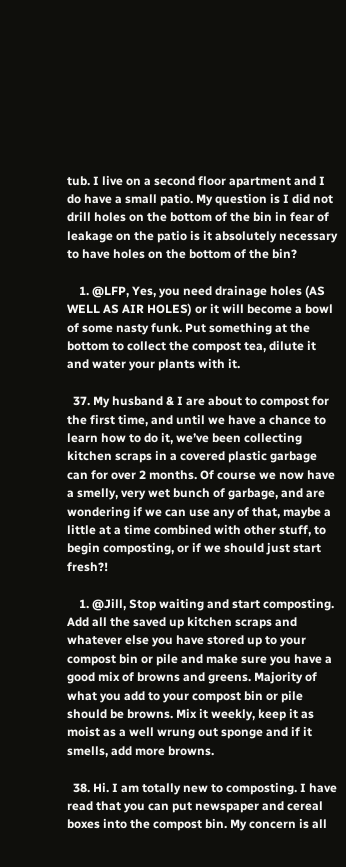tub. I live on a second floor apartment and I do have a small patio. My question is I did not drill holes on the bottom of the bin in fear of leakage on the patio is it absolutely necessary to have holes on the bottom of the bin?

    1. @LFP, Yes, you need drainage holes (AS WELL AS AIR HOLES) or it will become a bowl of some nasty funk. Put something at the bottom to collect the compost tea, dilute it and water your plants with it.

  37. My husband & I are about to compost for the first time, and until we have a chance to learn how to do it, we’ve been collecting kitchen scraps in a covered plastic garbage can for over 2 months. Of course we now have a smelly, very wet bunch of garbage, and are wondering if we can use any of that, maybe a little at a time combined with other stuff, to begin composting, or if we should just start fresh?!

    1. @Jill, Stop waiting and start composting. Add all the saved up kitchen scraps and whatever else you have stored up to your compost bin or pile and make sure you have a good mix of browns and greens. Majority of what you add to your compost bin or pile should be browns. Mix it weekly, keep it as moist as a well wrung out sponge and if it smells, add more browns.

  38. Hi. I am totally new to composting. I have read that you can put newspaper and cereal boxes into the compost bin. My concern is all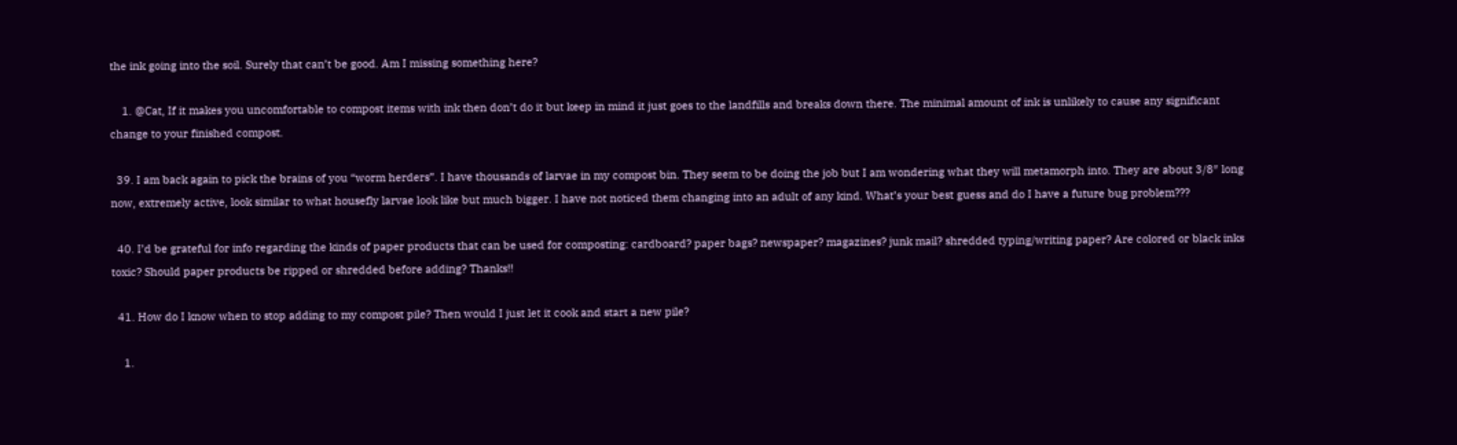the ink going into the soil. Surely that can’t be good. Am I missing something here?

    1. @Cat, If it makes you uncomfortable to compost items with ink then don’t do it but keep in mind it just goes to the landfills and breaks down there. The minimal amount of ink is unlikely to cause any significant change to your finished compost.

  39. I am back again to pick the brains of you “worm herders”. I have thousands of larvae in my compost bin. They seem to be doing the job but I am wondering what they will metamorph into. They are about 3/8″ long now, extremely active, look similar to what housefly larvae look like but much bigger. I have not noticed them changing into an adult of any kind. What’s your best guess and do I have a future bug problem???

  40. I’d be grateful for info regarding the kinds of paper products that can be used for composting: cardboard? paper bags? newspaper? magazines? junk mail? shredded typing/writing paper? Are colored or black inks toxic? Should paper products be ripped or shredded before adding? Thanks!!

  41. How do I know when to stop adding to my compost pile? Then would I just let it cook and start a new pile?

    1.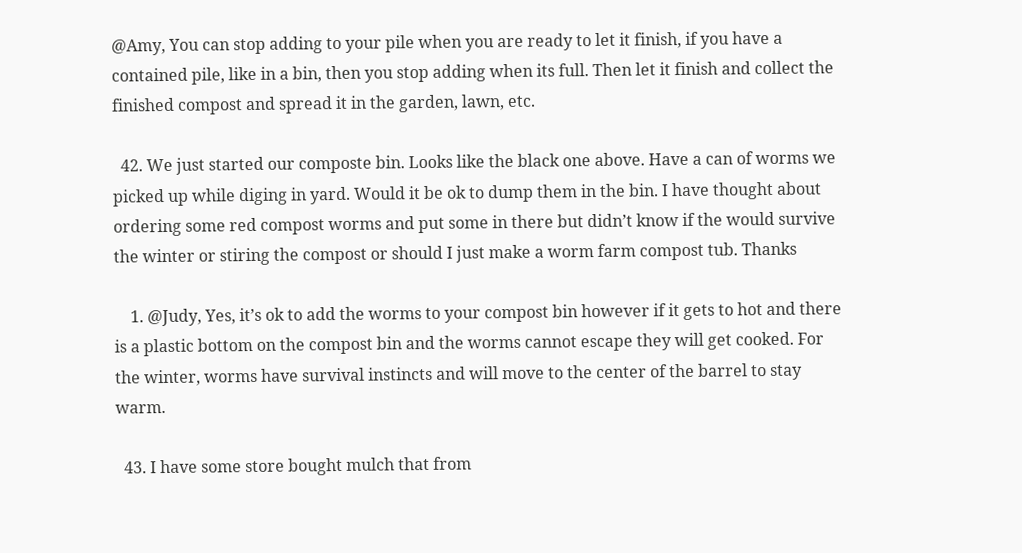@Amy, You can stop adding to your pile when you are ready to let it finish, if you have a contained pile, like in a bin, then you stop adding when its full. Then let it finish and collect the finished compost and spread it in the garden, lawn, etc.

  42. We just started our composte bin. Looks like the black one above. Have a can of worms we picked up while diging in yard. Would it be ok to dump them in the bin. I have thought about ordering some red compost worms and put some in there but didn’t know if the would survive the winter or stiring the compost or should I just make a worm farm compost tub. Thanks

    1. @Judy, Yes, it’s ok to add the worms to your compost bin however if it gets to hot and there is a plastic bottom on the compost bin and the worms cannot escape they will get cooked. For the winter, worms have survival instincts and will move to the center of the barrel to stay warm.

  43. I have some store bought mulch that from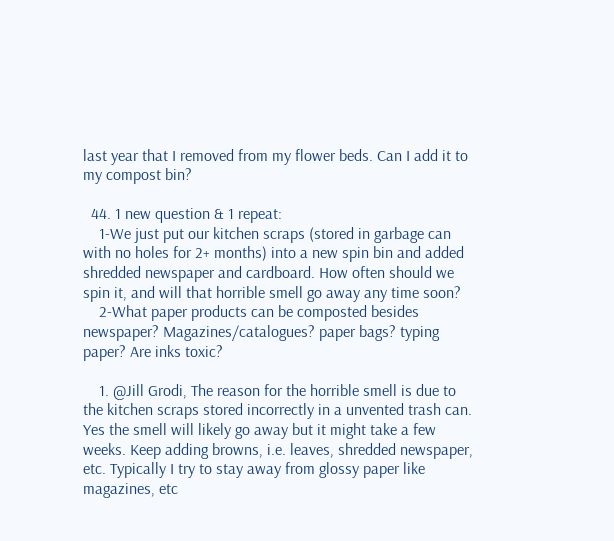last year that I removed from my flower beds. Can I add it to my compost bin?

  44. 1 new question & 1 repeat:
    1-We just put our kitchen scraps (stored in garbage can with no holes for 2+ months) into a new spin bin and added shredded newspaper and cardboard. How often should we spin it, and will that horrible smell go away any time soon?
    2-What paper products can be composted besides newspaper? Magazines/catalogues? paper bags? typing paper? Are inks toxic?

    1. @Jill Grodi, The reason for the horrible smell is due to the kitchen scraps stored incorrectly in a unvented trash can. Yes the smell will likely go away but it might take a few weeks. Keep adding browns, i.e. leaves, shredded newspaper, etc. Typically I try to stay away from glossy paper like magazines, etc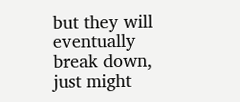but they will eventually break down, just might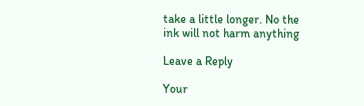take a little longer. No the ink will not harm anything

Leave a Reply

Your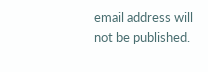email address will not be published.